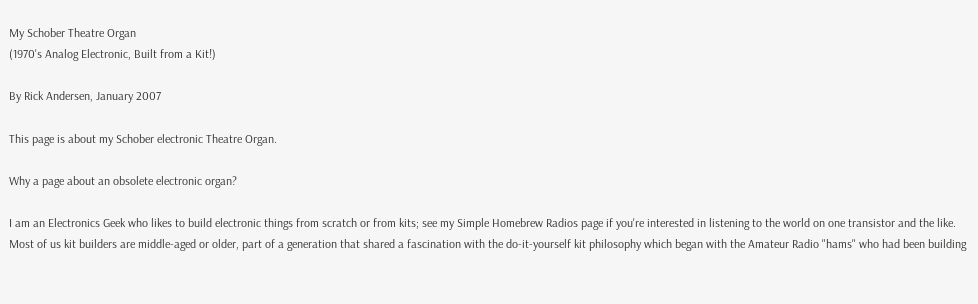My Schober Theatre Organ
(1970's Analog Electronic, Built from a Kit!)

By Rick Andersen, January 2007

This page is about my Schober electronic Theatre Organ.

Why a page about an obsolete electronic organ?

I am an Electronics Geek who likes to build electronic things from scratch or from kits; see my Simple Homebrew Radios page if you're interested in listening to the world on one transistor and the like. Most of us kit builders are middle-aged or older, part of a generation that shared a fascination with the do-it-yourself kit philosophy which began with the Amateur Radio "hams" who had been building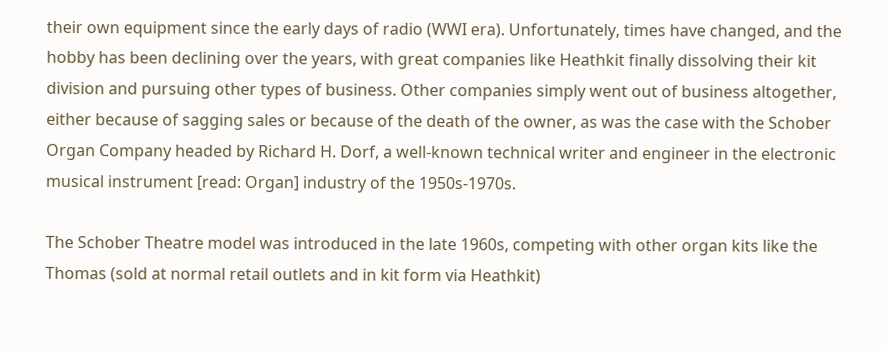their own equipment since the early days of radio (WWI era). Unfortunately, times have changed, and the hobby has been declining over the years, with great companies like Heathkit finally dissolving their kit division and pursuing other types of business. Other companies simply went out of business altogether, either because of sagging sales or because of the death of the owner, as was the case with the Schober Organ Company headed by Richard H. Dorf, a well-known technical writer and engineer in the electronic musical instrument [read: Organ] industry of the 1950s-1970s.

The Schober Theatre model was introduced in the late 1960s, competing with other organ kits like the Thomas (sold at normal retail outlets and in kit form via Heathkit)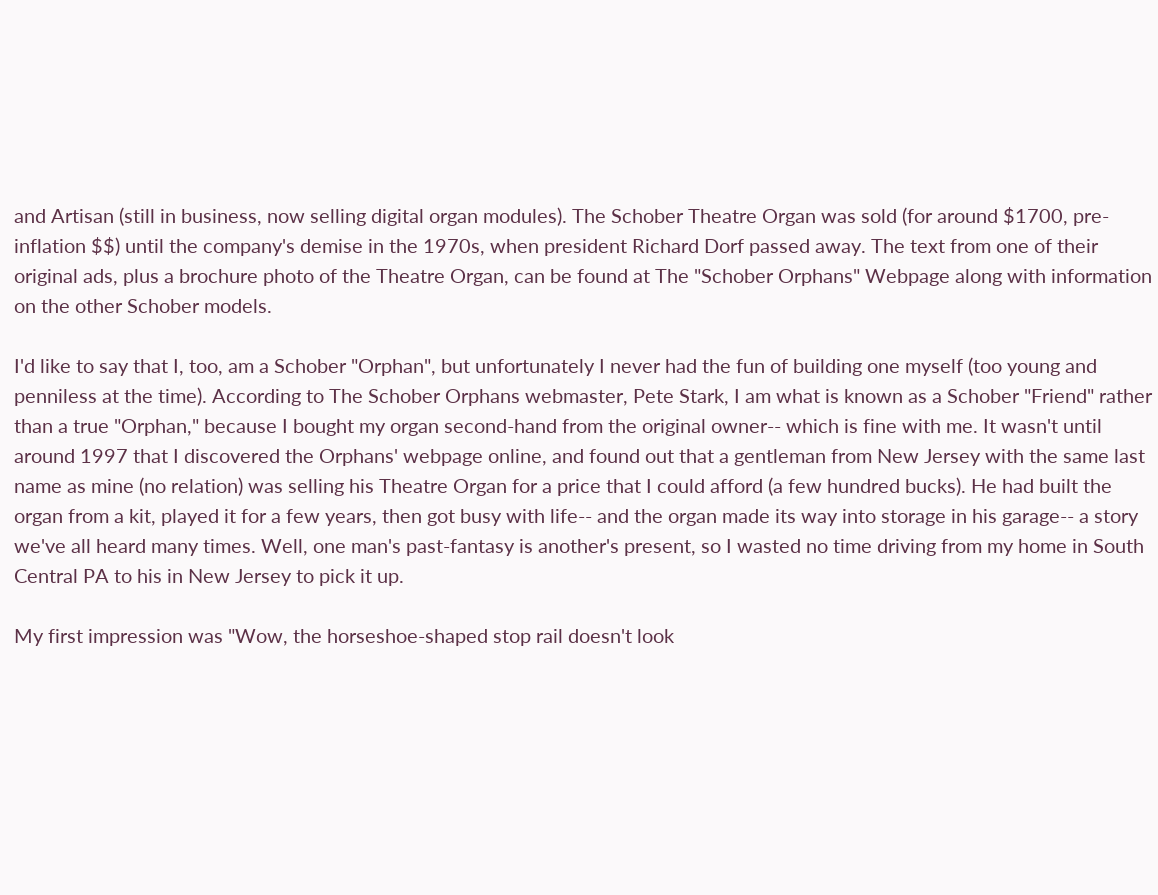and Artisan (still in business, now selling digital organ modules). The Schober Theatre Organ was sold (for around $1700, pre-inflation $$) until the company's demise in the 1970s, when president Richard Dorf passed away. The text from one of their original ads, plus a brochure photo of the Theatre Organ, can be found at The "Schober Orphans" Webpage along with information on the other Schober models.

I'd like to say that I, too, am a Schober "Orphan", but unfortunately I never had the fun of building one myself (too young and penniless at the time). According to The Schober Orphans webmaster, Pete Stark, I am what is known as a Schober "Friend" rather than a true "Orphan," because I bought my organ second-hand from the original owner-- which is fine with me. It wasn't until around 1997 that I discovered the Orphans' webpage online, and found out that a gentleman from New Jersey with the same last name as mine (no relation) was selling his Theatre Organ for a price that I could afford (a few hundred bucks). He had built the organ from a kit, played it for a few years, then got busy with life-- and the organ made its way into storage in his garage-- a story we've all heard many times. Well, one man's past-fantasy is another's present, so I wasted no time driving from my home in South Central PA to his in New Jersey to pick it up.

My first impression was "Wow, the horseshoe-shaped stop rail doesn't look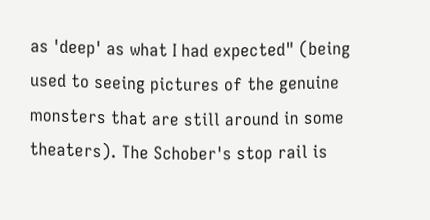as 'deep' as what I had expected" (being used to seeing pictures of the genuine monsters that are still around in some theaters). The Schober's stop rail is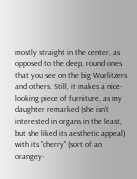mostly straight in the center, as opposed to the deep, round ones that you see on the big Wurlitzers and others. Still, it makes a nice-looking piece of furniture, as my daughter remarked (she isn't interested in organs in the least, but she liked its aesthetic appeal) with its "cherry" (sort of an orangey-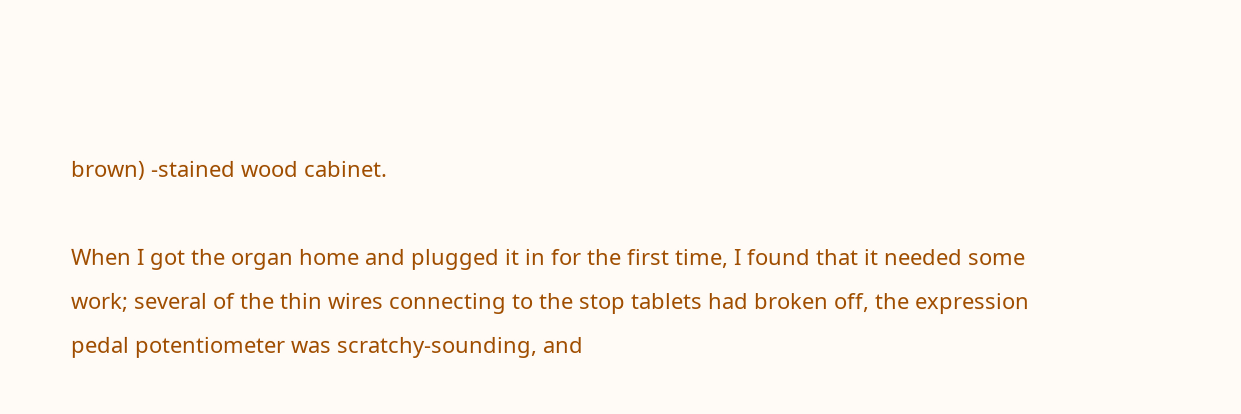brown) -stained wood cabinet.

When I got the organ home and plugged it in for the first time, I found that it needed some work; several of the thin wires connecting to the stop tablets had broken off, the expression pedal potentiometer was scratchy-sounding, and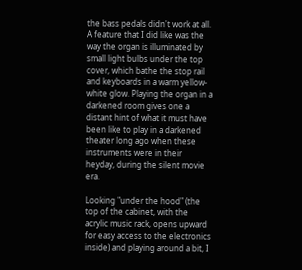the bass pedals didn't work at all. A feature that I did like was the way the organ is illuminated by small light bulbs under the top cover, which bathe the stop rail and keyboards in a warm yellow-white glow. Playing the organ in a darkened room gives one a distant hint of what it must have been like to play in a darkened theater long ago when these instruments were in their heyday, during the silent movie era.

Looking "under the hood" (the top of the cabinet, with the acrylic music rack, opens upward for easy access to the electronics inside) and playing around a bit, I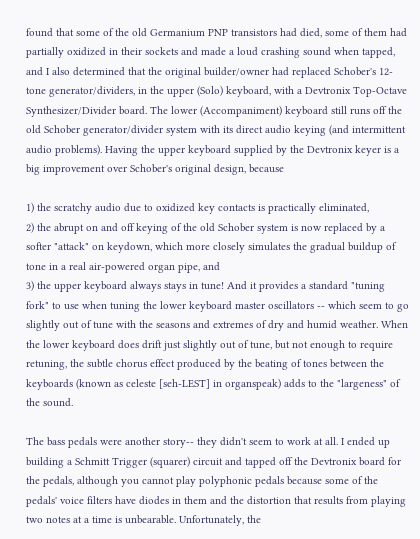found that some of the old Germanium PNP transistors had died, some of them had partially oxidized in their sockets and made a loud crashing sound when tapped, and I also determined that the original builder/owner had replaced Schober's 12-tone generator/dividers, in the upper (Solo) keyboard, with a Devtronix Top-Octave Synthesizer/Divider board. The lower (Accompaniment) keyboard still runs off the old Schober generator/divider system with its direct audio keying (and intermittent audio problems). Having the upper keyboard supplied by the Devtronix keyer is a big improvement over Schober's original design, because

1) the scratchy audio due to oxidized key contacts is practically eliminated,
2) the abrupt on and off keying of the old Schober system is now replaced by a softer "attack" on keydown, which more closely simulates the gradual buildup of tone in a real air-powered organ pipe, and
3) the upper keyboard always stays in tune! And it provides a standard "tuning fork" to use when tuning the lower keyboard master oscillators -- which seem to go slightly out of tune with the seasons and extremes of dry and humid weather. When the lower keyboard does drift just slightly out of tune, but not enough to require retuning, the subtle chorus effect produced by the beating of tones between the keyboards (known as celeste [seh-LEST] in organspeak) adds to the "largeness" of the sound.

The bass pedals were another story-- they didn't seem to work at all. I ended up building a Schmitt Trigger (squarer) circuit and tapped off the Devtronix board for the pedals, although you cannot play polyphonic pedals because some of the pedals' voice filters have diodes in them and the distortion that results from playing two notes at a time is unbearable. Unfortunately, the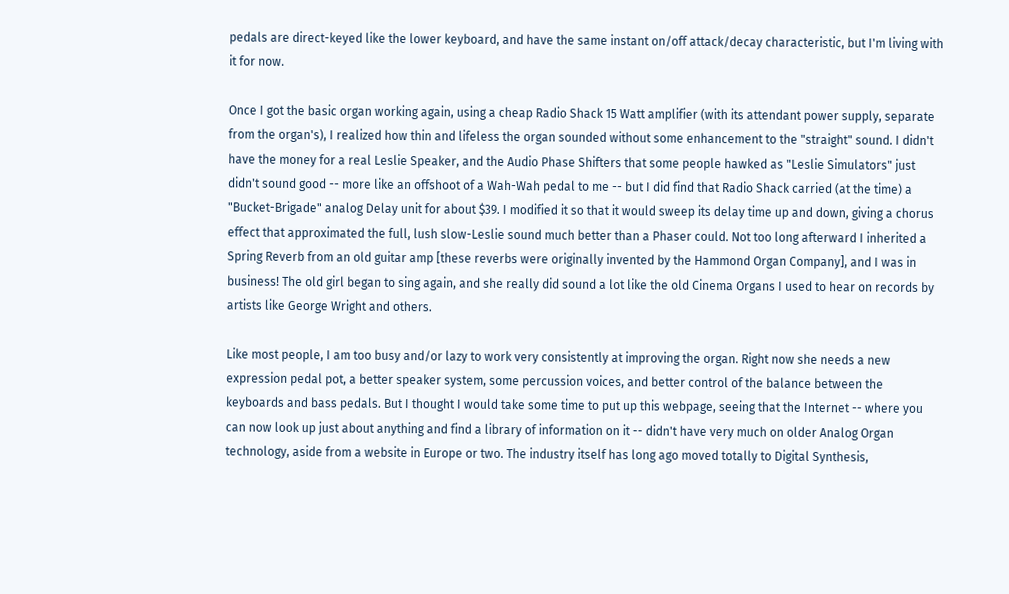pedals are direct-keyed like the lower keyboard, and have the same instant on/off attack/decay characteristic, but I'm living with it for now.

Once I got the basic organ working again, using a cheap Radio Shack 15 Watt amplifier (with its attendant power supply, separate from the organ's), I realized how thin and lifeless the organ sounded without some enhancement to the "straight" sound. I didn't have the money for a real Leslie Speaker, and the Audio Phase Shifters that some people hawked as "Leslie Simulators" just didn't sound good -- more like an offshoot of a Wah-Wah pedal to me -- but I did find that Radio Shack carried (at the time) a "Bucket-Brigade" analog Delay unit for about $39. I modified it so that it would sweep its delay time up and down, giving a chorus effect that approximated the full, lush slow-Leslie sound much better than a Phaser could. Not too long afterward I inherited a Spring Reverb from an old guitar amp [these reverbs were originally invented by the Hammond Organ Company], and I was in business! The old girl began to sing again, and she really did sound a lot like the old Cinema Organs I used to hear on records by artists like George Wright and others.

Like most people, I am too busy and/or lazy to work very consistently at improving the organ. Right now she needs a new expression pedal pot, a better speaker system, some percussion voices, and better control of the balance between the keyboards and bass pedals. But I thought I would take some time to put up this webpage, seeing that the Internet -- where you can now look up just about anything and find a library of information on it -- didn't have very much on older Analog Organ technology, aside from a website in Europe or two. The industry itself has long ago moved totally to Digital Synthesis,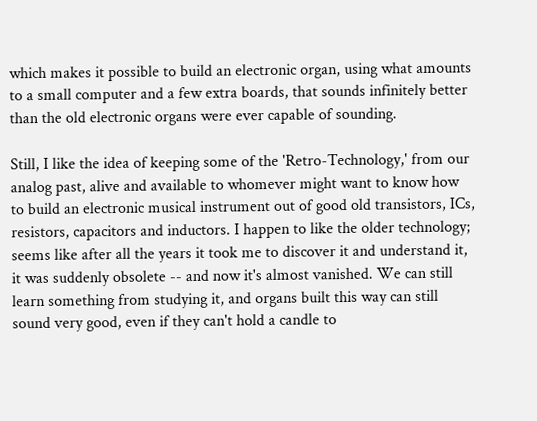which makes it possible to build an electronic organ, using what amounts to a small computer and a few extra boards, that sounds infinitely better than the old electronic organs were ever capable of sounding.

Still, I like the idea of keeping some of the 'Retro-Technology,' from our analog past, alive and available to whomever might want to know how to build an electronic musical instrument out of good old transistors, ICs, resistors, capacitors and inductors. I happen to like the older technology; seems like after all the years it took me to discover it and understand it, it was suddenly obsolete -- and now it's almost vanished. We can still learn something from studying it, and organs built this way can still sound very good, even if they can't hold a candle to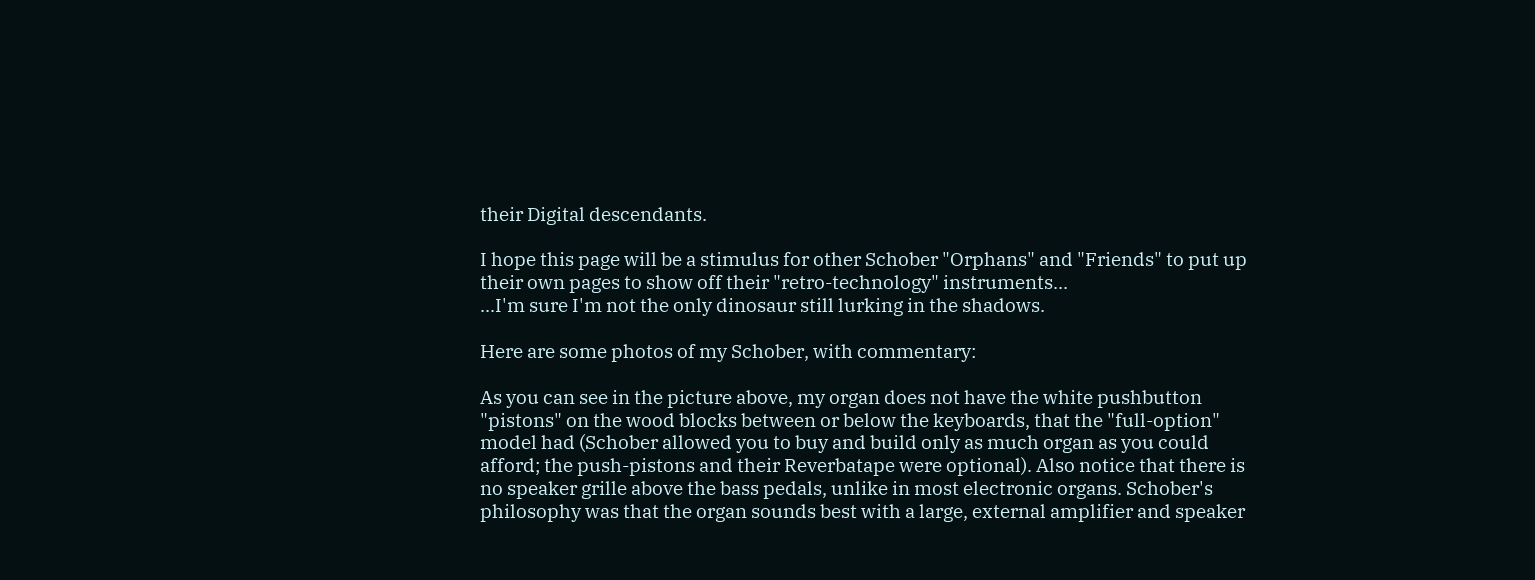their Digital descendants.

I hope this page will be a stimulus for other Schober "Orphans" and "Friends" to put up their own pages to show off their "retro-technology" instruments...
...I'm sure I'm not the only dinosaur still lurking in the shadows.

Here are some photos of my Schober, with commentary:

As you can see in the picture above, my organ does not have the white pushbutton "pistons" on the wood blocks between or below the keyboards, that the "full-option" model had (Schober allowed you to buy and build only as much organ as you could afford; the push-pistons and their Reverbatape were optional). Also notice that there is no speaker grille above the bass pedals, unlike in most electronic organs. Schober's philosophy was that the organ sounds best with a large, external amplifier and speaker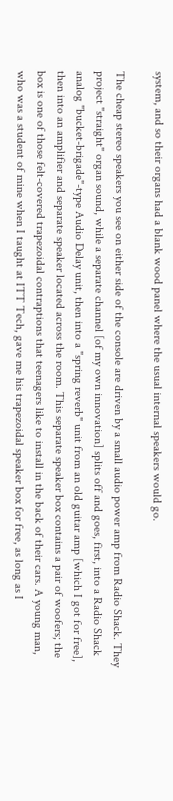system, and so their organs had a blank wood panel where the usual internal speakers would go.

The cheap stereo speakers you see on either side of the console are driven by a small audio power amp from Radio Shack. They project "straight" organ sound, while a separate channel [of my own innovation] splits off and goes, first, into a Radio Shack analog "bucket-brigade"-type Audio Delay unit, then into a "spring reverb" unit from an old guitar amp [which I got for free], then into an amplifier and separate speaker located across the room. This separate speaker box contains a pair of woofers; the box is one of those felt-covered trapezoidal contraptions that teenagers like to install in the back of their cars. A young man, who was a student of mine when I taught at ITT Tech, gave me his trapezoidal speaker box for free, as long as I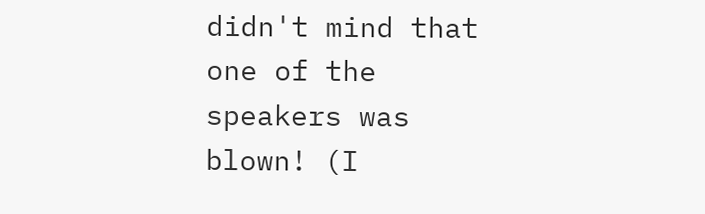didn't mind that one of the speakers was blown! (I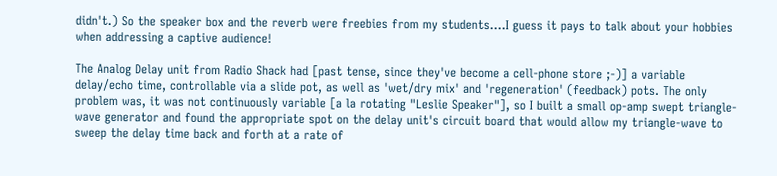didn't.) So the speaker box and the reverb were freebies from my students....I guess it pays to talk about your hobbies when addressing a captive audience!

The Analog Delay unit from Radio Shack had [past tense, since they've become a cell-phone store ;-)] a variable delay/echo time, controllable via a slide pot, as well as 'wet/dry mix' and 'regeneration' (feedback) pots. The only problem was, it was not continuously variable [a la rotating "Leslie Speaker"], so I built a small op-amp swept triangle-wave generator and found the appropriate spot on the delay unit's circuit board that would allow my triangle-wave to sweep the delay time back and forth at a rate of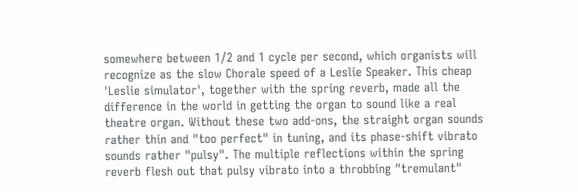somewhere between 1/2 and 1 cycle per second, which organists will recognize as the slow Chorale speed of a Leslie Speaker. This cheap 'Leslie simulator', together with the spring reverb, made all the difference in the world in getting the organ to sound like a real theatre organ. Without these two add-ons, the straight organ sounds rather thin and "too perfect" in tuning, and its phase-shift vibrato sounds rather "pulsy". The multiple reflections within the spring reverb flesh out that pulsy vibrato into a throbbing "tremulant"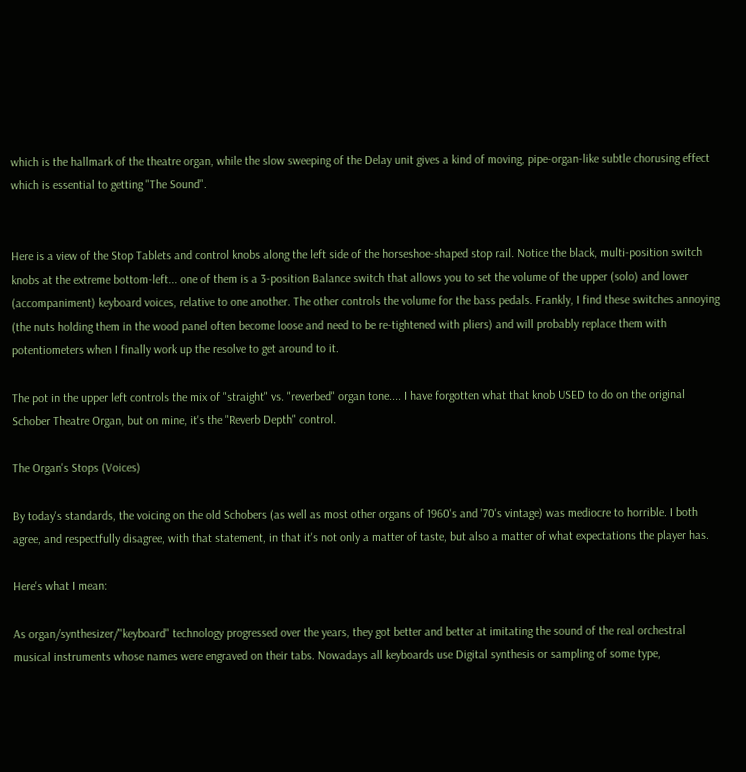which is the hallmark of the theatre organ, while the slow sweeping of the Delay unit gives a kind of moving, pipe-organ-like subtle chorusing effect which is essential to getting "The Sound".


Here is a view of the Stop Tablets and control knobs along the left side of the horseshoe-shaped stop rail. Notice the black, multi-position switch knobs at the extreme bottom-left... one of them is a 3-position Balance switch that allows you to set the volume of the upper (solo) and lower (accompaniment) keyboard voices, relative to one another. The other controls the volume for the bass pedals. Frankly, I find these switches annoying (the nuts holding them in the wood panel often become loose and need to be re-tightened with pliers) and will probably replace them with potentiometers when I finally work up the resolve to get around to it.

The pot in the upper left controls the mix of "straight" vs. "reverbed" organ tone.... I have forgotten what that knob USED to do on the original Schober Theatre Organ, but on mine, it's the "Reverb Depth" control.

The Organ's Stops (Voices)

By today's standards, the voicing on the old Schobers (as well as most other organs of 1960's and '70's vintage) was mediocre to horrible. I both agree, and respectfully disagree, with that statement, in that it's not only a matter of taste, but also a matter of what expectations the player has.

Here's what I mean:

As organ/synthesizer/"keyboard" technology progressed over the years, they got better and better at imitating the sound of the real orchestral musical instruments whose names were engraved on their tabs. Nowadays all keyboards use Digital synthesis or sampling of some type,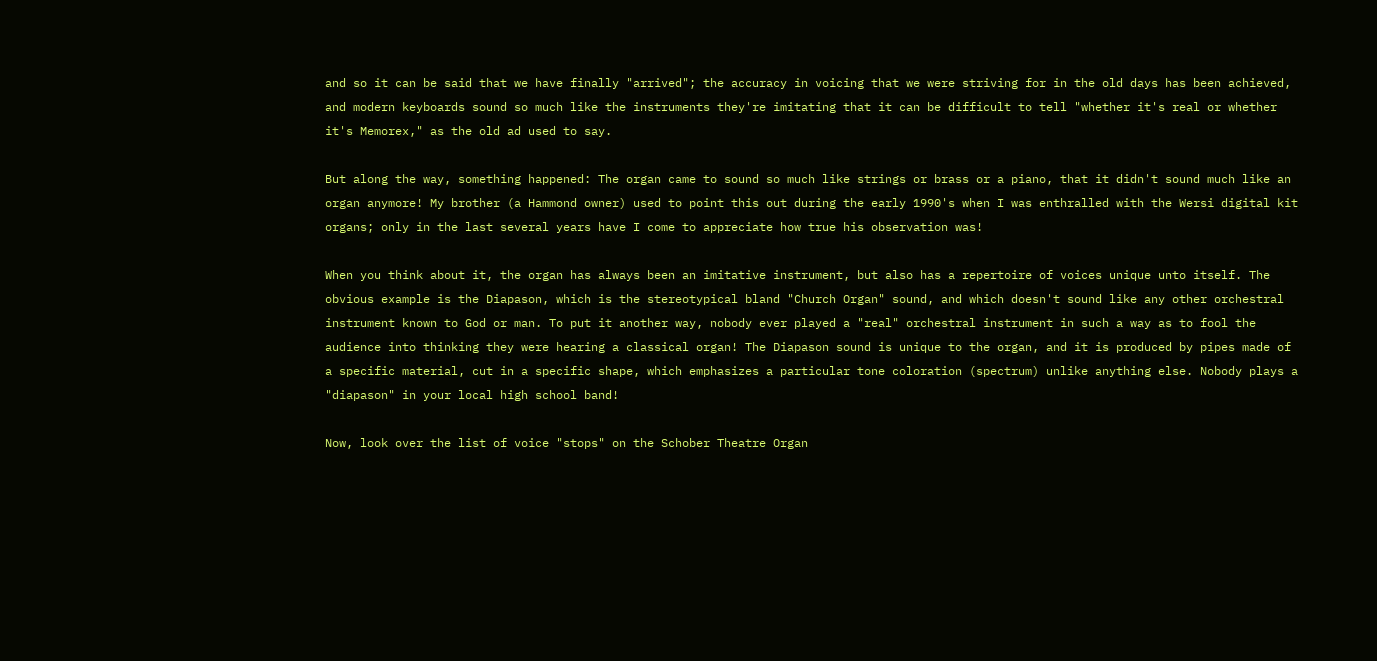and so it can be said that we have finally "arrived"; the accuracy in voicing that we were striving for in the old days has been achieved, and modern keyboards sound so much like the instruments they're imitating that it can be difficult to tell "whether it's real or whether it's Memorex," as the old ad used to say.

But along the way, something happened: The organ came to sound so much like strings or brass or a piano, that it didn't sound much like an organ anymore! My brother (a Hammond owner) used to point this out during the early 1990's when I was enthralled with the Wersi digital kit organs; only in the last several years have I come to appreciate how true his observation was!

When you think about it, the organ has always been an imitative instrument, but also has a repertoire of voices unique unto itself. The obvious example is the Diapason, which is the stereotypical bland "Church Organ" sound, and which doesn't sound like any other orchestral instrument known to God or man. To put it another way, nobody ever played a "real" orchestral instrument in such a way as to fool the audience into thinking they were hearing a classical organ! The Diapason sound is unique to the organ, and it is produced by pipes made of a specific material, cut in a specific shape, which emphasizes a particular tone coloration (spectrum) unlike anything else. Nobody plays a "diapason" in your local high school band!

Now, look over the list of voice "stops" on the Schober Theatre Organ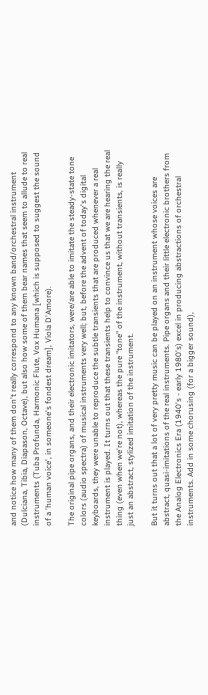and notice how many of them don't really correspond to any known band/orchestral instrument (Dulciana, Tibia, Diapason, Octave), but also how some of them bear names that seem to allude to real instruments (Tuba Profunda, Harmonic Flute, Vox Humana [which is supposed to suggest the sound of a 'human voice', in someone's fondest dream], Viola D'Amore).

The original pipe organs, and their electronic imitators, were/are able to imitate the steady-state tone colors (audio spectra) of musical instruments very well; but, before the advent of today's digital keyboards, they were unable to reproduce the subtle transients that are produced whenever a real instrument is played. It turns out that these transients help to convince us that we are hearing the real thing (even when we're not), whereas the pure "tone" of the instrument, without transients, is really just an abstract, stylized imitation of the instrument.

But it turns out that a lot of very pretty music can be played on an instrument whose voices are abstract, quasi-imitations of the real instruments. Pipe organs and their little electronic brothers from the Analog Electronics Era (1940's - early 1980's) excel in producing abstractions of orchestral instruments. Add in some chorusing (for a bigger sound),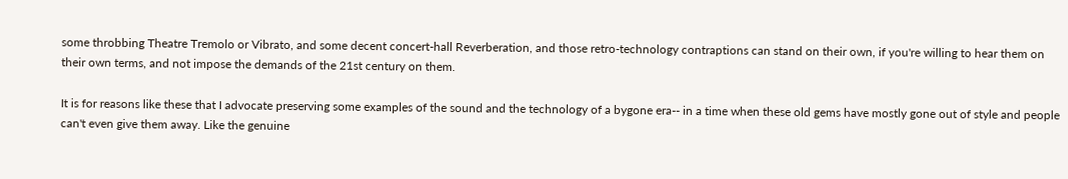some throbbing Theatre Tremolo or Vibrato, and some decent concert-hall Reverberation, and those retro-technology contraptions can stand on their own, if you're willing to hear them on their own terms, and not impose the demands of the 21st century on them.

It is for reasons like these that I advocate preserving some examples of the sound and the technology of a bygone era-- in a time when these old gems have mostly gone out of style and people can't even give them away. Like the genuine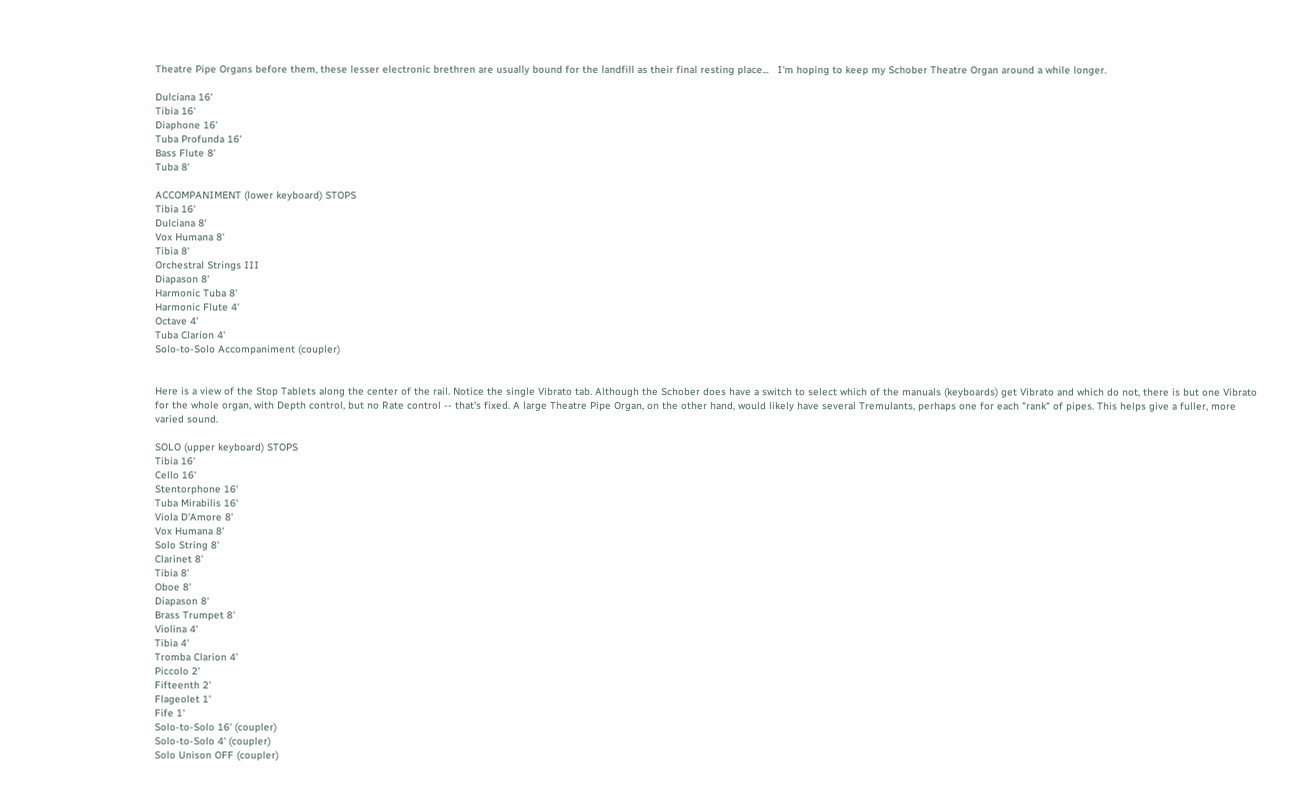Theatre Pipe Organs before them, these lesser electronic brethren are usually bound for the landfill as their final resting place...   I'm hoping to keep my Schober Theatre Organ around a while longer.

Dulciana 16'
Tibia 16'
Diaphone 16'
Tuba Profunda 16'
Bass Flute 8'
Tuba 8'

ACCOMPANIMENT (lower keyboard) STOPS
Tibia 16'
Dulciana 8'
Vox Humana 8'
Tibia 8'
Orchestral Strings III
Diapason 8'
Harmonic Tuba 8'
Harmonic Flute 4'
Octave 4'
Tuba Clarion 4'
Solo-to-Solo Accompaniment (coupler)


Here is a view of the Stop Tablets along the center of the rail. Notice the single Vibrato tab. Although the Schober does have a switch to select which of the manuals (keyboards) get Vibrato and which do not, there is but one Vibrato for the whole organ, with Depth control, but no Rate control -- that's fixed. A large Theatre Pipe Organ, on the other hand, would likely have several Tremulants, perhaps one for each "rank" of pipes. This helps give a fuller, more varied sound.

SOLO (upper keyboard) STOPS
Tibia 16'
Cello 16'
Stentorphone 16'
Tuba Mirabilis 16'
Viola D'Amore 8'
Vox Humana 8'
Solo String 8'
Clarinet 8'
Tibia 8'
Oboe 8'
Diapason 8'
Brass Trumpet 8'
Violina 4'
Tibia 4'
Tromba Clarion 4'
Piccolo 2'
Fifteenth 2'
Flageolet 1'
Fife 1'
Solo-to-Solo 16' (coupler)
Solo-to-Solo 4' (coupler)
Solo Unison OFF (coupler)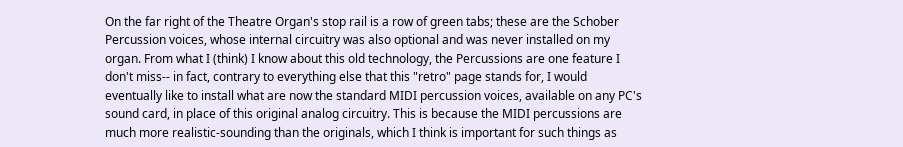On the far right of the Theatre Organ's stop rail is a row of green tabs; these are the Schober Percussion voices, whose internal circuitry was also optional and was never installed on my organ. From what I (think) I know about this old technology, the Percussions are one feature I don't miss-- in fact, contrary to everything else that this "retro" page stands for, I would eventually like to install what are now the standard MIDI percussion voices, available on any PC's sound card, in place of this original analog circuitry. This is because the MIDI percussions are much more realistic-sounding than the originals, which I think is important for such things as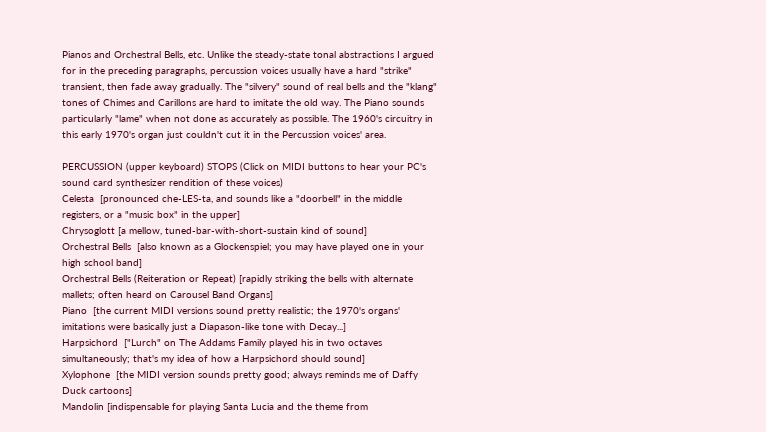Pianos and Orchestral Bells, etc. Unlike the steady-state tonal abstractions I argued for in the preceding paragraphs, percussion voices usually have a hard "strike" transient, then fade away gradually. The "silvery" sound of real bells and the "klang" tones of Chimes and Carillons are hard to imitate the old way. The Piano sounds particularly "lame" when not done as accurately as possible. The 1960's circuitry in this early 1970's organ just couldn't cut it in the Percussion voices' area.

PERCUSSION (upper keyboard) STOPS (Click on MIDI buttons to hear your PC's sound card synthesizer rendition of these voices)
Celesta  [pronounced che-LES-ta, and sounds like a "doorbell" in the middle registers, or a "music box" in the upper]
Chrysoglott [a mellow, tuned-bar-with-short-sustain kind of sound]
Orchestral Bells  [also known as a Glockenspiel; you may have played one in your high school band]
Orchestral Bells (Reiteration or Repeat) [rapidly striking the bells with alternate mallets; often heard on Carousel Band Organs]
Piano  [the current MIDI versions sound pretty realistic; the 1970's organs' imitations were basically just a Diapason-like tone with Decay...]
Harpsichord  ["Lurch" on The Addams Family played his in two octaves simultaneously; that's my idea of how a Harpsichord should sound]
Xylophone  [the MIDI version sounds pretty good; always reminds me of Daffy Duck cartoons]
Mandolin [indispensable for playing Santa Lucia and the theme from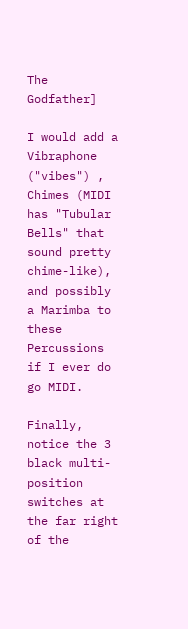The Godfather]

I would add a Vibraphone ("vibes") , Chimes (MIDI has "Tubular Bells" that sound pretty chime-like), and possibly a Marimba to these Percussions if I ever do go MIDI.

Finally, notice the 3 black multi-position switches at the far right of the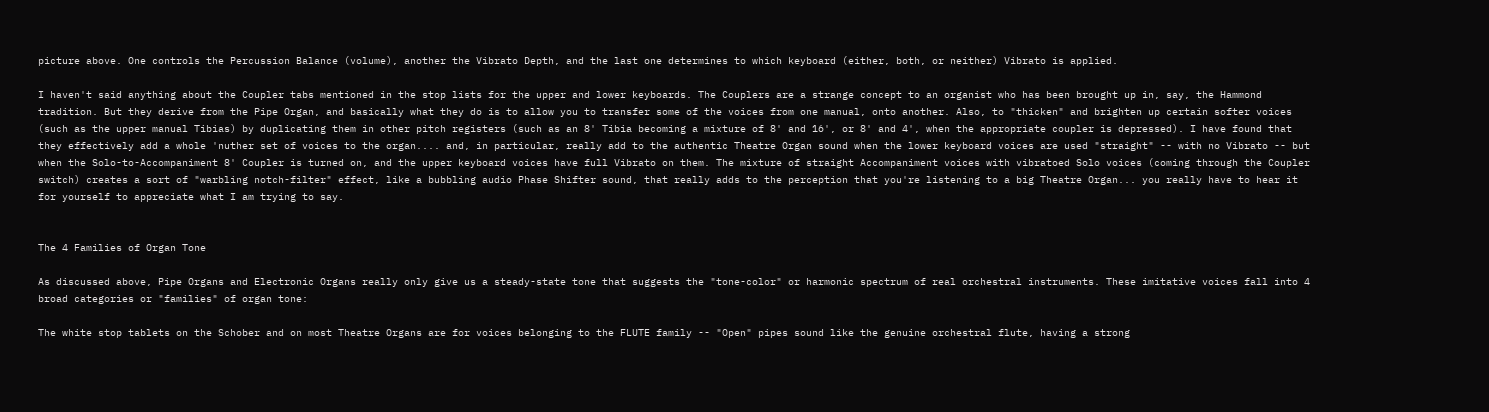picture above. One controls the Percussion Balance (volume), another the Vibrato Depth, and the last one determines to which keyboard (either, both, or neither) Vibrato is applied.

I haven't said anything about the Coupler tabs mentioned in the stop lists for the upper and lower keyboards. The Couplers are a strange concept to an organist who has been brought up in, say, the Hammond tradition. But they derive from the Pipe Organ, and basically what they do is to allow you to transfer some of the voices from one manual, onto another. Also, to "thicken" and brighten up certain softer voices (such as the upper manual Tibias) by duplicating them in other pitch registers (such as an 8' Tibia becoming a mixture of 8' and 16', or 8' and 4', when the appropriate coupler is depressed). I have found that they effectively add a whole 'nuther set of voices to the organ.... and, in particular, really add to the authentic Theatre Organ sound when the lower keyboard voices are used "straight" -- with no Vibrato -- but when the Solo-to-Accompaniment 8' Coupler is turned on, and the upper keyboard voices have full Vibrato on them. The mixture of straight Accompaniment voices with vibratoed Solo voices (coming through the Coupler switch) creates a sort of "warbling notch-filter" effect, like a bubbling audio Phase Shifter sound, that really adds to the perception that you're listening to a big Theatre Organ... you really have to hear it for yourself to appreciate what I am trying to say.


The 4 Families of Organ Tone

As discussed above, Pipe Organs and Electronic Organs really only give us a steady-state tone that suggests the "tone-color" or harmonic spectrum of real orchestral instruments. These imitative voices fall into 4 broad categories or "families" of organ tone:

The white stop tablets on the Schober and on most Theatre Organs are for voices belonging to the FLUTE family -- "Open" pipes sound like the genuine orchestral flute, having a strong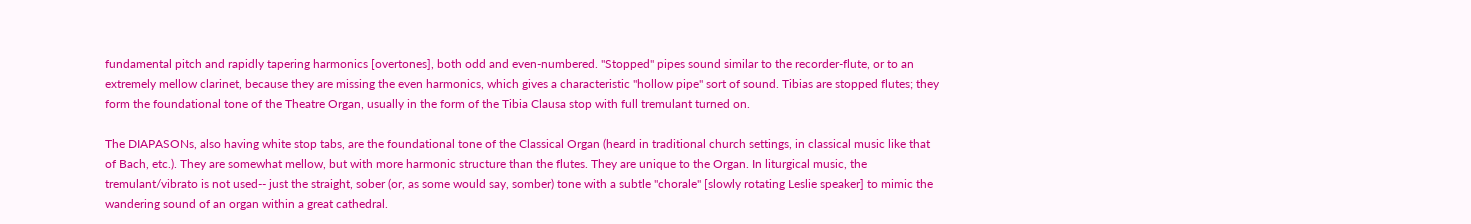fundamental pitch and rapidly tapering harmonics [overtones], both odd and even-numbered. "Stopped" pipes sound similar to the recorder-flute, or to an extremely mellow clarinet, because they are missing the even harmonics, which gives a characteristic "hollow pipe" sort of sound. Tibias are stopped flutes; they form the foundational tone of the Theatre Organ, usually in the form of the Tibia Clausa stop with full tremulant turned on.

The DIAPASONs, also having white stop tabs, are the foundational tone of the Classical Organ (heard in traditional church settings, in classical music like that of Bach, etc.). They are somewhat mellow, but with more harmonic structure than the flutes. They are unique to the Organ. In liturgical music, the tremulant/vibrato is not used-- just the straight, sober (or, as some would say, somber) tone with a subtle "chorale" [slowly rotating Leslie speaker] to mimic the wandering sound of an organ within a great cathedral.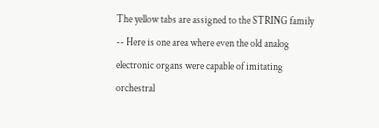The yellow tabs are assigned to the STRING family -- Here is one area where even the old analog electronic organs were capable of imitating orchestral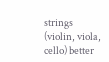strings (violin, viola, cello) better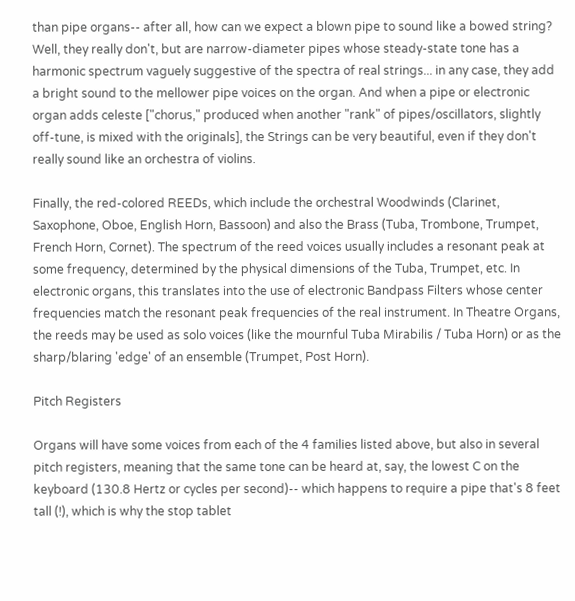than pipe organs-- after all, how can we expect a blown pipe to sound like a bowed string? Well, they really don't, but are narrow-diameter pipes whose steady-state tone has a harmonic spectrum vaguely suggestive of the spectra of real strings... in any case, they add a bright sound to the mellower pipe voices on the organ. And when a pipe or electronic organ adds celeste ["chorus," produced when another "rank" of pipes/oscillators, slightly off-tune, is mixed with the originals], the Strings can be very beautiful, even if they don't really sound like an orchestra of violins.

Finally, the red-colored REEDs, which include the orchestral Woodwinds (Clarinet, Saxophone, Oboe, English Horn, Bassoon) and also the Brass (Tuba, Trombone, Trumpet, French Horn, Cornet). The spectrum of the reed voices usually includes a resonant peak at some frequency, determined by the physical dimensions of the Tuba, Trumpet, etc. In electronic organs, this translates into the use of electronic Bandpass Filters whose center frequencies match the resonant peak frequencies of the real instrument. In Theatre Organs, the reeds may be used as solo voices (like the mournful Tuba Mirabilis / Tuba Horn) or as the sharp/blaring 'edge' of an ensemble (Trumpet, Post Horn).

Pitch Registers

Organs will have some voices from each of the 4 families listed above, but also in several pitch registers, meaning that the same tone can be heard at, say, the lowest C on the keyboard (130.8 Hertz or cycles per second)-- which happens to require a pipe that's 8 feet tall (!), which is why the stop tablet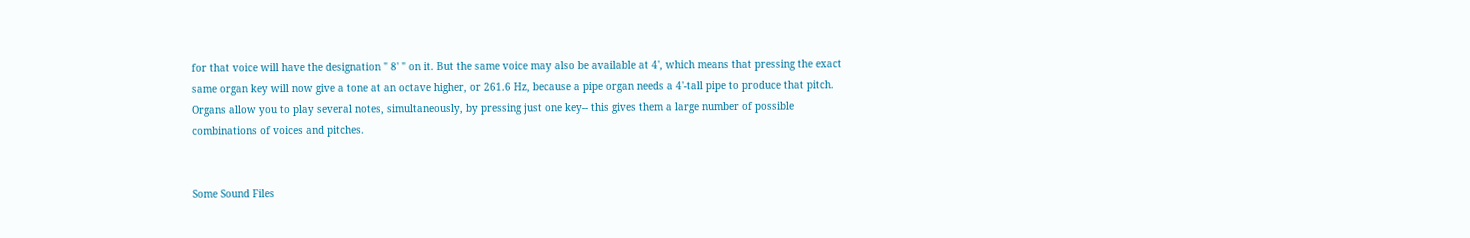for that voice will have the designation " 8' " on it. But the same voice may also be available at 4', which means that pressing the exact same organ key will now give a tone at an octave higher, or 261.6 Hz, because a pipe organ needs a 4'-tall pipe to produce that pitch. Organs allow you to play several notes, simultaneously, by pressing just one key-- this gives them a large number of possible combinations of voices and pitches.


Some Sound Files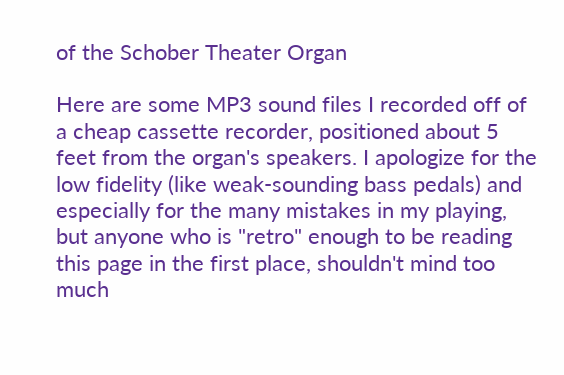of the Schober Theater Organ

Here are some MP3 sound files I recorded off of a cheap cassette recorder, positioned about 5 feet from the organ's speakers. I apologize for the low fidelity (like weak-sounding bass pedals) and especially for the many mistakes in my playing, but anyone who is "retro" enough to be reading this page in the first place, shouldn't mind too much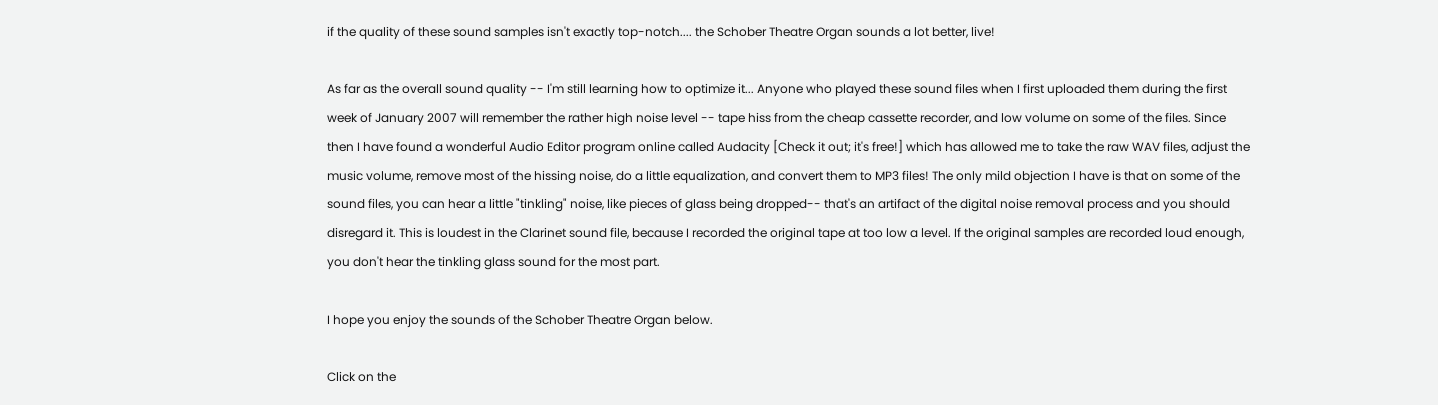if the quality of these sound samples isn't exactly top-notch.... the Schober Theatre Organ sounds a lot better, live!

As far as the overall sound quality -- I'm still learning how to optimize it... Anyone who played these sound files when I first uploaded them during the first week of January 2007 will remember the rather high noise level -- tape hiss from the cheap cassette recorder, and low volume on some of the files. Since then I have found a wonderful Audio Editor program online called Audacity [Check it out; it's free!] which has allowed me to take the raw WAV files, adjust the music volume, remove most of the hissing noise, do a little equalization, and convert them to MP3 files! The only mild objection I have is that on some of the sound files, you can hear a little "tinkling" noise, like pieces of glass being dropped-- that's an artifact of the digital noise removal process and you should disregard it. This is loudest in the Clarinet sound file, because I recorded the original tape at too low a level. If the original samples are recorded loud enough, you don't hear the tinkling glass sound for the most part.

I hope you enjoy the sounds of the Schober Theatre Organ below.

Click on the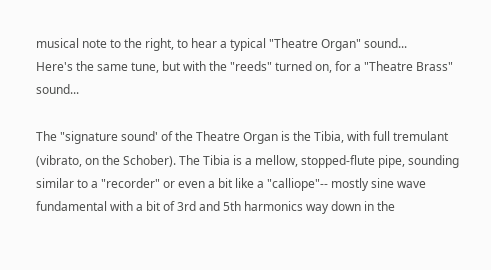musical note to the right, to hear a typical "Theatre Organ" sound...
Here's the same tune, but with the "reeds" turned on, for a "Theatre Brass" sound...

The "signature sound' of the Theatre Organ is the Tibia, with full tremulant (vibrato, on the Schober). The Tibia is a mellow, stopped-flute pipe, sounding similar to a "recorder" or even a bit like a "calliope"-- mostly sine wave fundamental with a bit of 3rd and 5th harmonics way down in the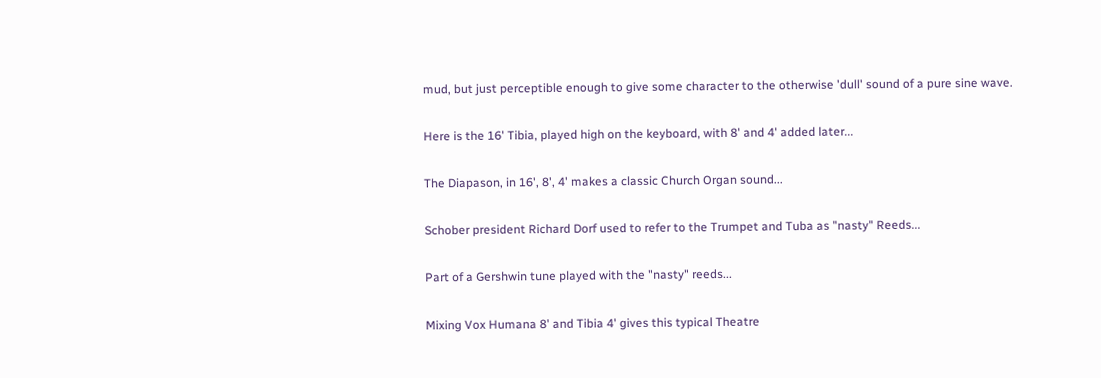mud, but just perceptible enough to give some character to the otherwise 'dull' sound of a pure sine wave.

Here is the 16' Tibia, played high on the keyboard, with 8' and 4' added later...

The Diapason, in 16', 8', 4' makes a classic Church Organ sound...

Schober president Richard Dorf used to refer to the Trumpet and Tuba as "nasty" Reeds...

Part of a Gershwin tune played with the "nasty" reeds...

Mixing Vox Humana 8' and Tibia 4' gives this typical Theatre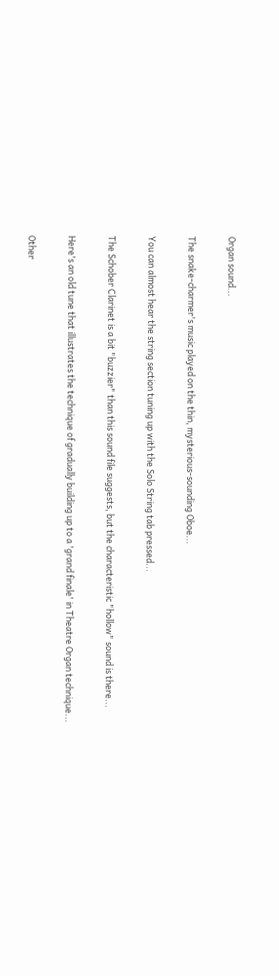Organ sound...

The snake-charmer's music played on the thin, mysterious-sounding Oboe...

You can almost hear the string section tuning up with the Solo String tab pressed...

The Schober Clarinet is a bit "buzzier" than this sound file suggests, but the characteristic "hollow" sound is there...

Here's an old tune that illustrates the technique of gradually building up to a 'grand finale' in Theatre Organ technique...

Other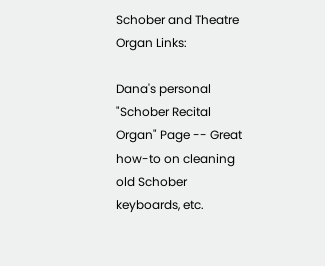Schober and Theatre Organ Links:

Dana's personal "Schober Recital Organ" Page -- Great how-to on cleaning old Schober keyboards, etc.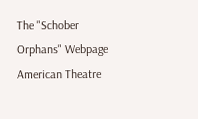The "Schober Orphans" Webpage
American Theatre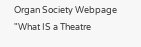Organ Society Webpage
"What IS a Theatre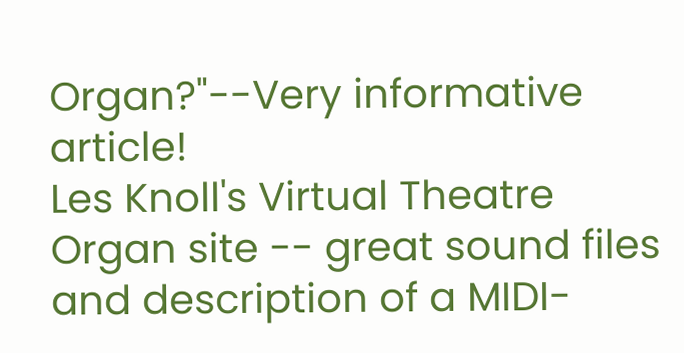Organ?"--Very informative article!
Les Knoll's Virtual Theatre Organ site -- great sound files and description of a MIDI-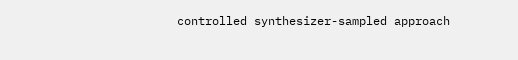controlled synthesizer-sampled approach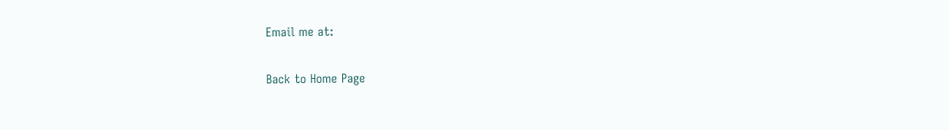Email me at:

Back to Home Page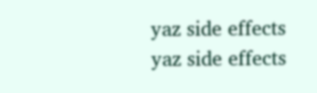yaz side effects
yaz side effects